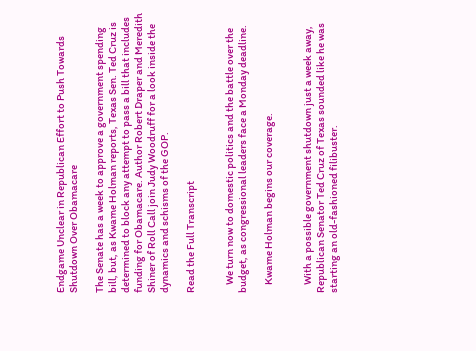Endgame Unclear in Republican Effort to Push Towards Shutdown Over Obamacare

The Senate has a week to approve a government spending bill, but, as Kwame Holman reports, Texas Sen. Ted Cruz is determined to block any attempt to pass a bill that includes funding for Obamacare. Author Robert Draper and Meredith Shiner of Roll Call join Judy Woodruff for a look inside the dynamics and schisms of the GOP.

Read the Full Transcript


    We turn now to domestic politics and the battle over the budget, as congressional leaders face a Monday deadline.

    Kwame Holman begins our coverage.


    With a possible government shutdown just a week away, Republican Senator Ted Cruz of Texas sounded like he was starting an old-fashioned filibuster.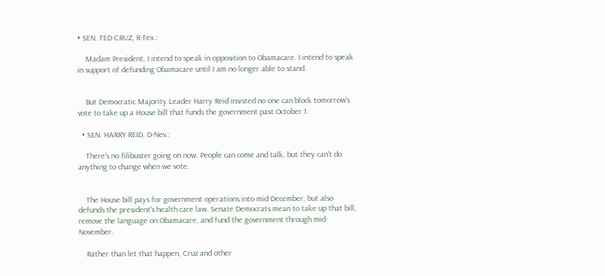• SEN. TED CRUZ, R-Tex.:

    Madam President, I intend to speak in opposition to Obamacare. I intend to speak in support of defunding Obamacare until I am no longer able to stand.


    But Democratic Majority Leader Harry Reid insisted no one can block tomorrow's vote to take up a House bill that funds the government past October 1.

  • SEN. HARRY REID, D-Nev.:

    There's no filibuster going on now. People can come and talk, but they can't do anything to change when we vote.


    The House bill pays for government operations into mid-December, but also defunds the president's health care law. Senate Democrats mean to take up that bill, remove the language on Obamacare, and fund the government through mid-November.

    Rather than let that happen, Cruz and other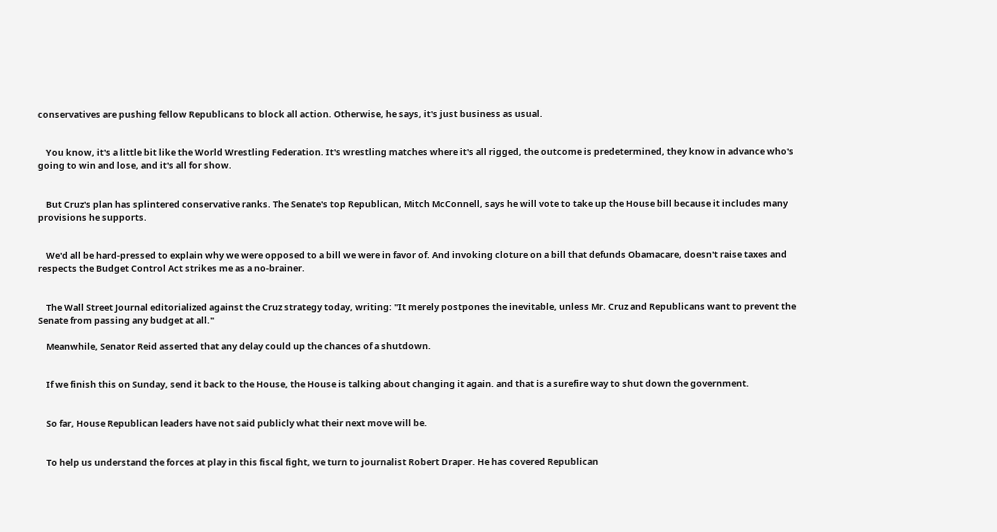conservatives are pushing fellow Republicans to block all action. Otherwise, he says, it's just business as usual.


    You know, it's a little bit like the World Wrestling Federation. It's wrestling matches where it's all rigged, the outcome is predetermined, they know in advance who's going to win and lose, and it's all for show.


    But Cruz's plan has splintered conservative ranks. The Senate's top Republican, Mitch McConnell, says he will vote to take up the House bill because it includes many provisions he supports.


    We'd all be hard-pressed to explain why we were opposed to a bill we were in favor of. And invoking cloture on a bill that defunds Obamacare, doesn't raise taxes and respects the Budget Control Act strikes me as a no-brainer.


    The Wall Street Journal editorialized against the Cruz strategy today, writing: "It merely postpones the inevitable, unless Mr. Cruz and Republicans want to prevent the Senate from passing any budget at all."

    Meanwhile, Senator Reid asserted that any delay could up the chances of a shutdown.


    If we finish this on Sunday, send it back to the House, the House is talking about changing it again. and that is a surefire way to shut down the government.


    So far, House Republican leaders have not said publicly what their next move will be.


    To help us understand the forces at play in this fiscal fight, we turn to journalist Robert Draper. He has covered Republican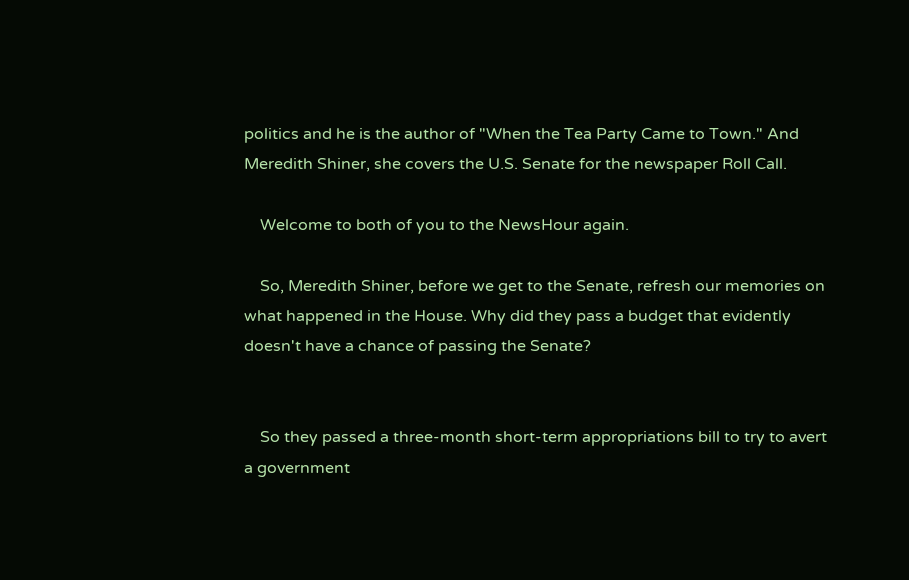politics and he is the author of "When the Tea Party Came to Town." And Meredith Shiner, she covers the U.S. Senate for the newspaper Roll Call.

    Welcome to both of you to the NewsHour again.

    So, Meredith Shiner, before we get to the Senate, refresh our memories on what happened in the House. Why did they pass a budget that evidently doesn't have a chance of passing the Senate?


    So they passed a three-month short-term appropriations bill to try to avert a government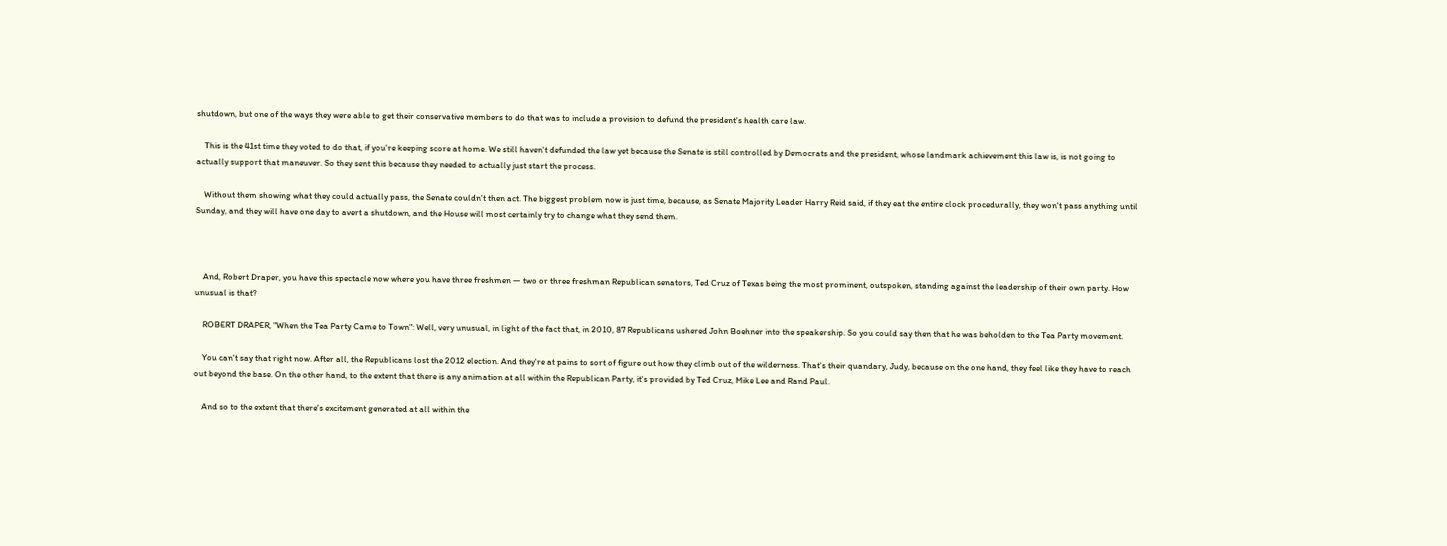shutdown, but one of the ways they were able to get their conservative members to do that was to include a provision to defund the president's health care law.

    This is the 41st time they voted to do that, if you're keeping score at home. We still haven't defunded the law yet because the Senate is still controlled by Democrats and the president, whose landmark achievement this law is, is not going to actually support that maneuver. So they sent this because they needed to actually just start the process.

    Without them showing what they could actually pass, the Senate couldn't then act. The biggest problem now is just time, because, as Senate Majority Leader Harry Reid said, if they eat the entire clock procedurally, they won't pass anything until Sunday, and they will have one day to avert a shutdown, and the House will most certainly try to change what they send them.



    And, Robert Draper, you have this spectacle now where you have three freshmen — two or three freshman Republican senators, Ted Cruz of Texas being the most prominent, outspoken, standing against the leadership of their own party. How unusual is that?

    ROBERT DRAPER, "When the Tea Party Came to Town": Well, very unusual, in light of the fact that, in 2010, 87 Republicans ushered John Boehner into the speakership. So you could say then that he was beholden to the Tea Party movement.

    You can't say that right now. After all, the Republicans lost the 2012 election. And they're at pains to sort of figure out how they climb out of the wilderness. That's their quandary, Judy, because on the one hand, they feel like they have to reach out beyond the base. On the other hand, to the extent that there is any animation at all within the Republican Party, it's provided by Ted Cruz, Mike Lee and Rand Paul.

    And so to the extent that there's excitement generated at all within the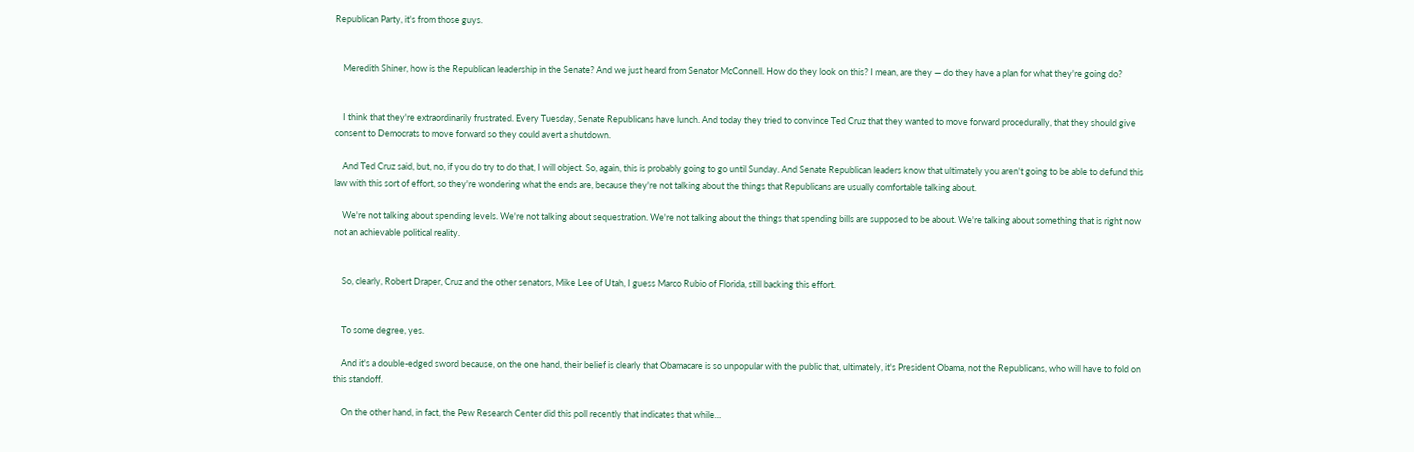Republican Party, it's from those guys.


    Meredith Shiner, how is the Republican leadership in the Senate? And we just heard from Senator McConnell. How do they look on this? I mean, are they — do they have a plan for what they're going do?


    I think that they're extraordinarily frustrated. Every Tuesday, Senate Republicans have lunch. And today they tried to convince Ted Cruz that they wanted to move forward procedurally, that they should give consent to Democrats to move forward so they could avert a shutdown.

    And Ted Cruz said, but, no, if you do try to do that, I will object. So, again, this is probably going to go until Sunday. And Senate Republican leaders know that ultimately you aren't going to be able to defund this law with this sort of effort, so they're wondering what the ends are, because they're not talking about the things that Republicans are usually comfortable talking about.

    We're not talking about spending levels. We're not talking about sequestration. We're not talking about the things that spending bills are supposed to be about. We're talking about something that is right now not an achievable political reality.


    So, clearly, Robert Draper, Cruz and the other senators, Mike Lee of Utah, I guess Marco Rubio of Florida, still backing this effort.


    To some degree, yes.

    And it's a double-edged sword because, on the one hand, their belief is clearly that Obamacare is so unpopular with the public that, ultimately, it's President Obama, not the Republicans, who will have to fold on this standoff.

    On the other hand, in fact, the Pew Research Center did this poll recently that indicates that while…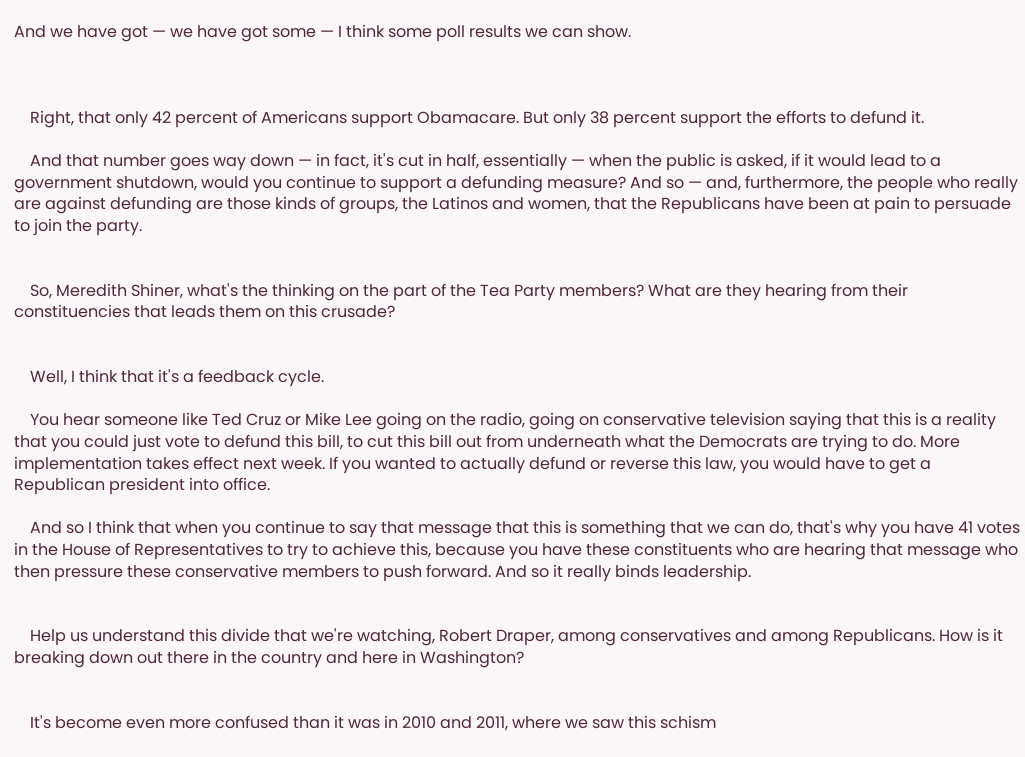And we have got — we have got some — I think some poll results we can show.



    Right, that only 42 percent of Americans support Obamacare. But only 38 percent support the efforts to defund it.

    And that number goes way down — in fact, it's cut in half, essentially — when the public is asked, if it would lead to a government shutdown, would you continue to support a defunding measure? And so — and, furthermore, the people who really are against defunding are those kinds of groups, the Latinos and women, that the Republicans have been at pain to persuade to join the party.


    So, Meredith Shiner, what's the thinking on the part of the Tea Party members? What are they hearing from their constituencies that leads them on this crusade?


    Well, I think that it's a feedback cycle.

    You hear someone like Ted Cruz or Mike Lee going on the radio, going on conservative television saying that this is a reality that you could just vote to defund this bill, to cut this bill out from underneath what the Democrats are trying to do. More implementation takes effect next week. If you wanted to actually defund or reverse this law, you would have to get a Republican president into office.

    And so I think that when you continue to say that message that this is something that we can do, that's why you have 41 votes in the House of Representatives to try to achieve this, because you have these constituents who are hearing that message who then pressure these conservative members to push forward. And so it really binds leadership.


    Help us understand this divide that we're watching, Robert Draper, among conservatives and among Republicans. How is it breaking down out there in the country and here in Washington?


    It's become even more confused than it was in 2010 and 2011, where we saw this schism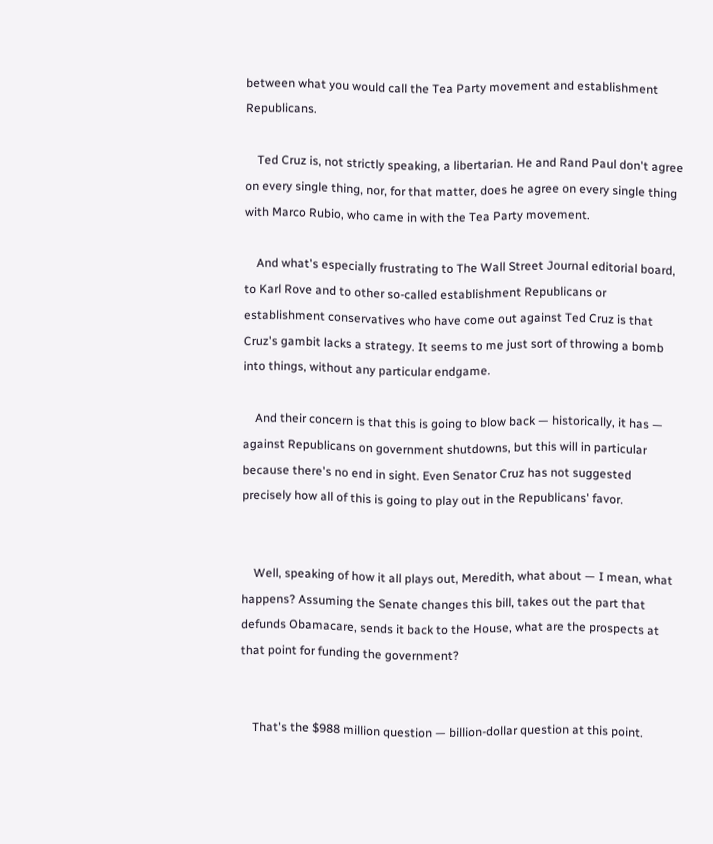between what you would call the Tea Party movement and establishment Republicans.

    Ted Cruz is, not strictly speaking, a libertarian. He and Rand Paul don't agree on every single thing, nor, for that matter, does he agree on every single thing with Marco Rubio, who came in with the Tea Party movement.

    And what's especially frustrating to The Wall Street Journal editorial board, to Karl Rove and to other so-called establishment Republicans or establishment conservatives who have come out against Ted Cruz is that Cruz's gambit lacks a strategy. It seems to me just sort of throwing a bomb into things, without any particular endgame.

    And their concern is that this is going to blow back — historically, it has — against Republicans on government shutdowns, but this will in particular because there's no end in sight. Even Senator Cruz has not suggested precisely how all of this is going to play out in the Republicans' favor.


    Well, speaking of how it all plays out, Meredith, what about — I mean, what happens? Assuming the Senate changes this bill, takes out the part that defunds Obamacare, sends it back to the House, what are the prospects at that point for funding the government?


    That's the $988 million question — billion-dollar question at this point.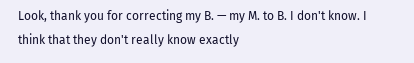Look, thank you for correcting my B. — my M. to B. I don't know. I think that they don't really know exactly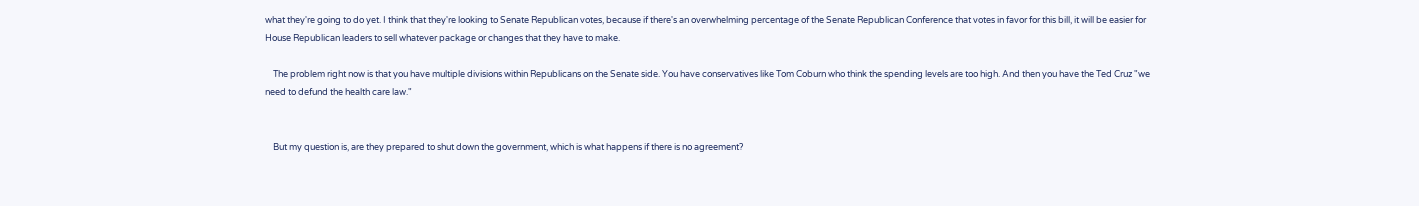what they're going to do yet. I think that they're looking to Senate Republican votes, because if there's an overwhelming percentage of the Senate Republican Conference that votes in favor for this bill, it will be easier for House Republican leaders to sell whatever package or changes that they have to make.

    The problem right now is that you have multiple divisions within Republicans on the Senate side. You have conservatives like Tom Coburn who think the spending levels are too high. And then you have the Ted Cruz "we need to defund the health care law."


    But my question is, are they prepared to shut down the government, which is what happens if there is no agreement?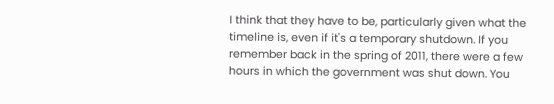I think that they have to be, particularly given what the timeline is, even if it's a temporary shutdown. If you remember back in the spring of 2011, there were a few hours in which the government was shut down. You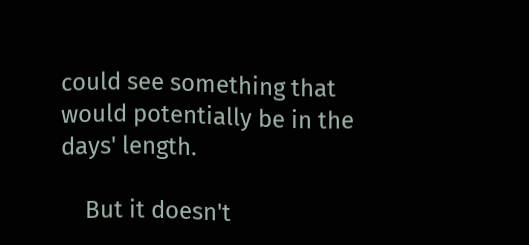could see something that would potentially be in the days' length.

    But it doesn't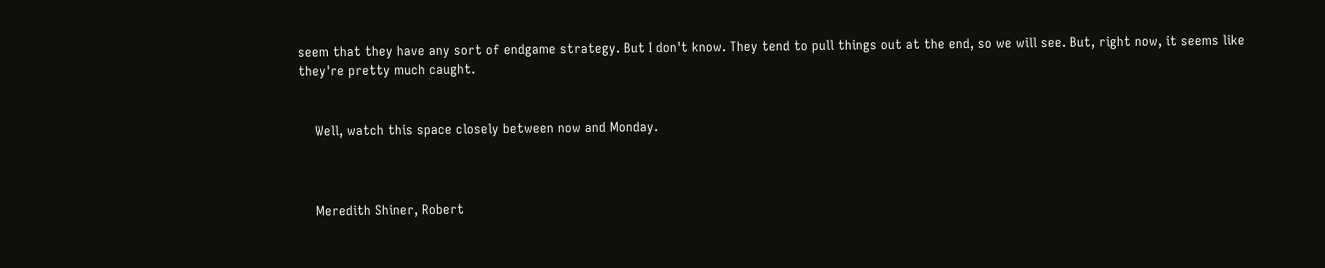seem that they have any sort of endgame strategy. But I don't know. They tend to pull things out at the end, so we will see. But, right now, it seems like they're pretty much caught.


    Well, watch this space closely between now and Monday.



    Meredith Shiner, Robert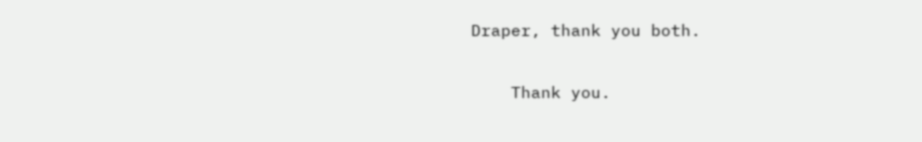Draper, thank you both.


    Thank you.